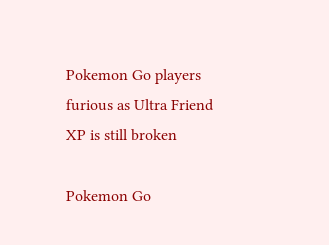Pokemon Go players furious as Ultra Friend XP is still broken

Pokemon Go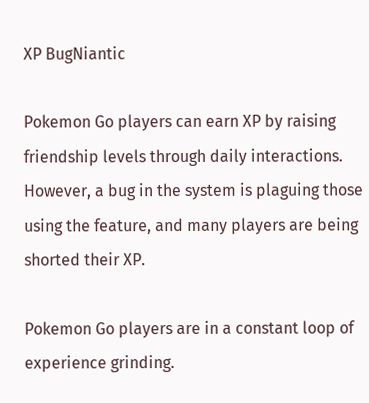XP BugNiantic

Pokemon Go players can earn XP by raising friendship levels through daily interactions. However, a bug in the system is plaguing those using the feature, and many players are being shorted their XP.

Pokemon Go players are in a constant loop of experience grinding.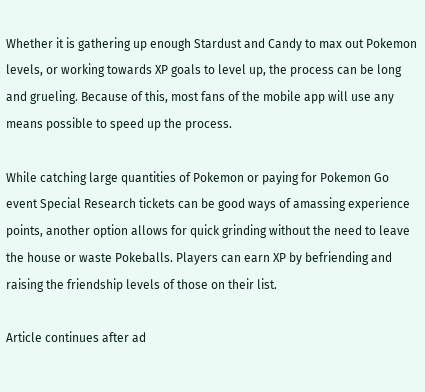Whether it is gathering up enough Stardust and Candy to max out Pokemon levels, or working towards XP goals to level up, the process can be long and grueling. Because of this, most fans of the mobile app will use any means possible to speed up the process.

While catching large quantities of Pokemon or paying for Pokemon Go event Special Research tickets can be good ways of amassing experience points, another option allows for quick grinding without the need to leave the house or waste Pokeballs. Players can earn XP by befriending and raising the friendship levels of those on their list.

Article continues after ad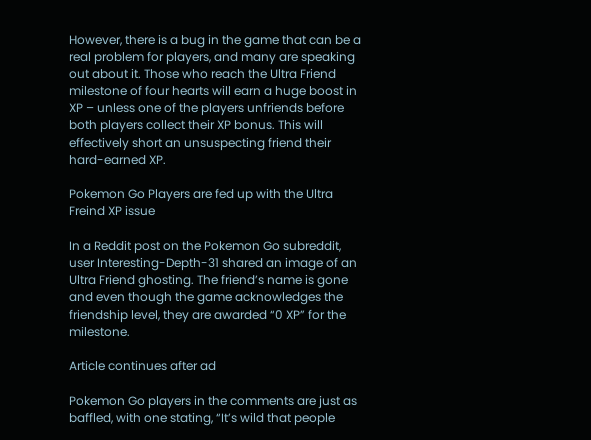However, there is a bug in the game that can be a real problem for players, and many are speaking out about it. Those who reach the Ultra Friend milestone of four hearts will earn a huge boost in XP – unless one of the players unfriends before both players collect their XP bonus. This will effectively short an unsuspecting friend their hard-earned XP.

Pokemon Go Players are fed up with the Ultra Freind XP issue

In a Reddit post on the Pokemon Go subreddit, user Interesting-Depth-31 shared an image of an Ultra Friend ghosting. The friend’s name is gone and even though the game acknowledges the friendship level, they are awarded “0 XP” for the milestone.

Article continues after ad

Pokemon Go players in the comments are just as baffled, with one stating, “It’s wild that people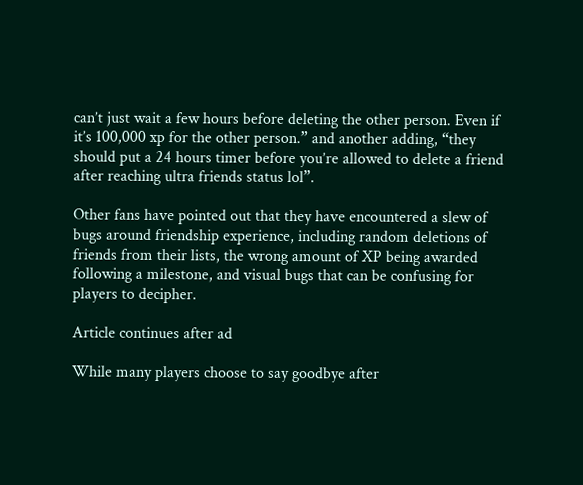can’t just wait a few hours before deleting the other person. Even if it’s 100,000 xp for the other person.” and another adding, “they should put a 24 hours timer before you’re allowed to delete a friend after reaching ultra friends status lol”.

Other fans have pointed out that they have encountered a slew of bugs around friendship experience, including random deletions of friends from their lists, the wrong amount of XP being awarded following a milestone, and visual bugs that can be confusing for players to decipher.

Article continues after ad

While many players choose to say goodbye after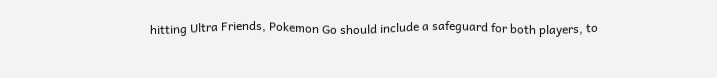hitting Ultra Friends, Pokemon Go should include a safeguard for both players, to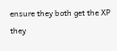ensure they both get the XP they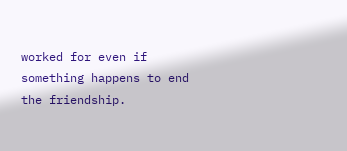worked for even if something happens to end the friendship.